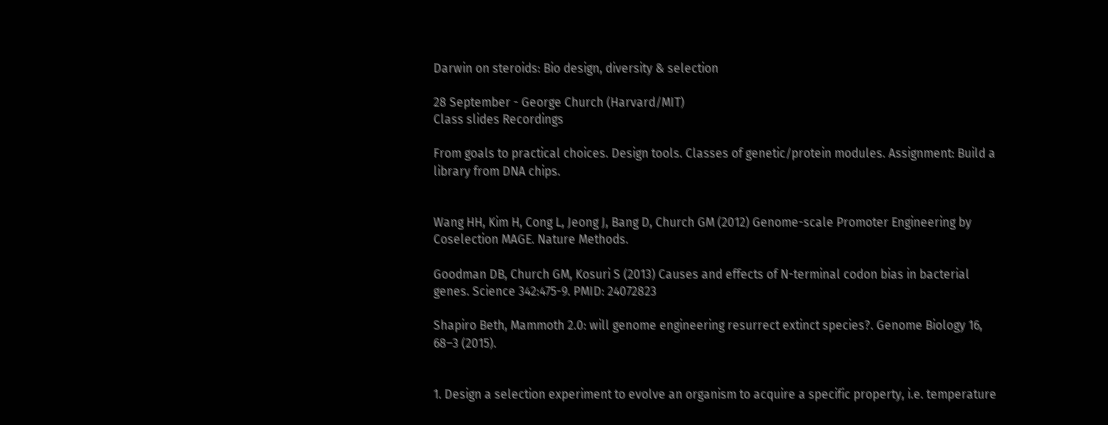Darwin on steroids: Bio design, diversity & selection

28 September - George Church (Harvard/MIT)
Class slides Recordings

From goals to practical choices. Design tools. Classes of genetic/protein modules. Assignment: Build a library from DNA chips.


Wang HH, Kim H, Cong L, Jeong J, Bang D, Church GM (2012) Genome-scale Promoter Engineering by Coselection MAGE. Nature Methods.

Goodman DB, Church GM, Kosuri S (2013) Causes and effects of N-terminal codon bias in bacterial genes. Science 342:475-9. PMID: 24072823

Shapiro Beth, Mammoth 2.0: will genome engineering resurrect extinct species?. Genome Biology 16, 68–3 (2015).


1. Design a selection experiment to evolve an organism to acquire a specific property, i.e. temperature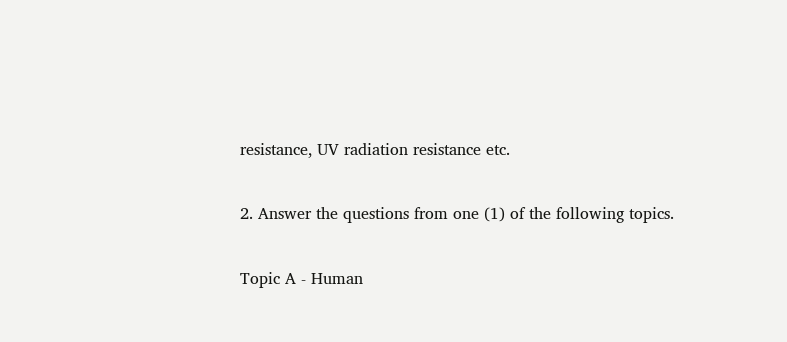resistance, UV radiation resistance etc.

2. Answer the questions from one (1) of the following topics.

Topic A - Human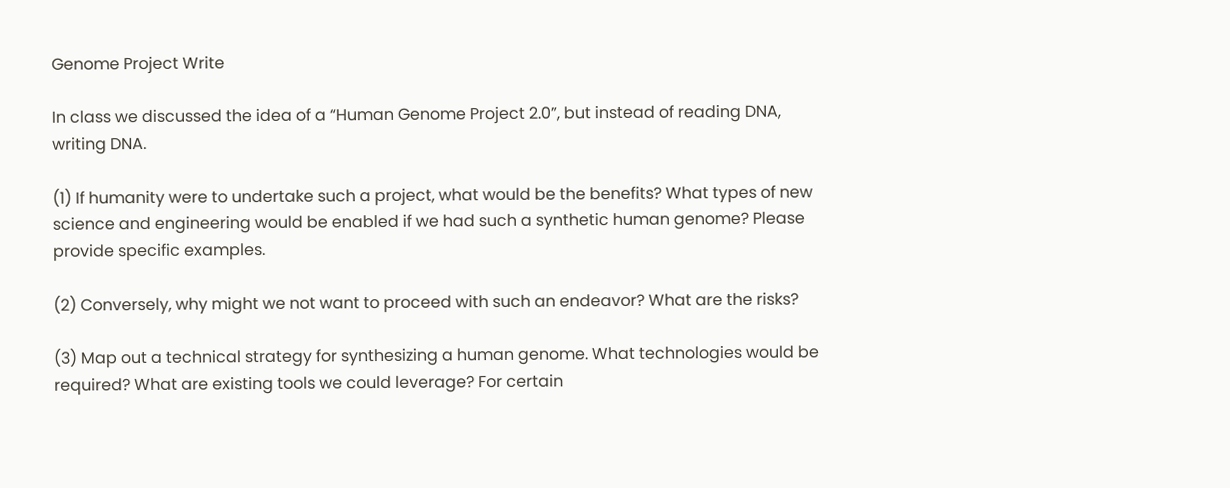Genome Project Write

In class we discussed the idea of a “Human Genome Project 2.0”, but instead of reading DNA, writing DNA.

(1) If humanity were to undertake such a project, what would be the benefits? What types of new science and engineering would be enabled if we had such a synthetic human genome? Please provide specific examples.

(2) Conversely, why might we not want to proceed with such an endeavor? What are the risks?

(3) Map out a technical strategy for synthesizing a human genome. What technologies would be required? What are existing tools we could leverage? For certain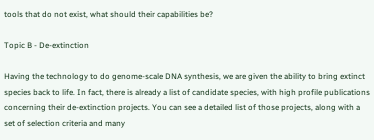tools that do not exist, what should their capabilities be?

Topic B - De-extinction

Having the technology to do genome-scale DNA synthesis, we are given the ability to bring extinct species back to life. In fact, there is already a list of candidate species, with high profile publications concerning their de-extinction projects. You can see a detailed list of those projects, along with a set of selection criteria and many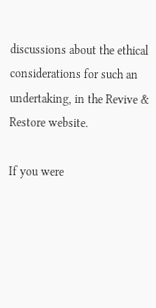discussions about the ethical considerations for such an undertaking, in the Revive & Restore website.

If you were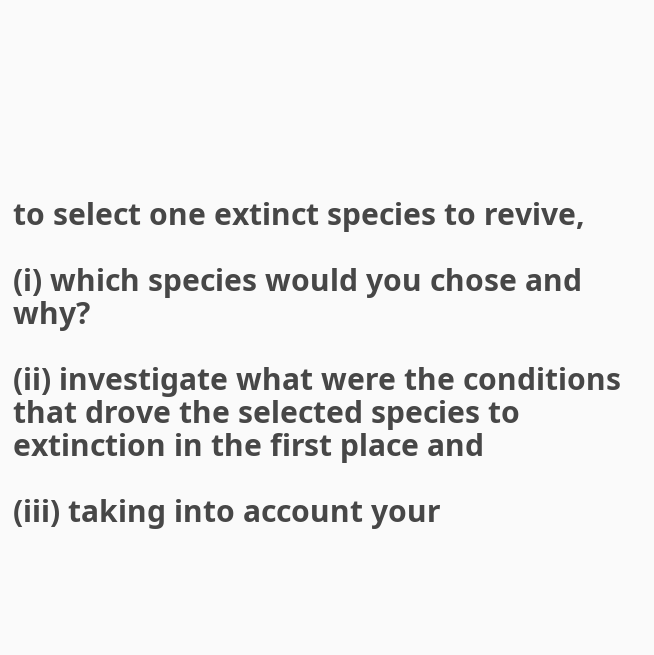to select one extinct species to revive,

(i) which species would you chose and why?

(ii) investigate what were the conditions that drove the selected species to extinction in the first place and

(iii) taking into account your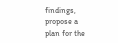findings, propose a plan for the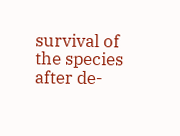survival of the species after de-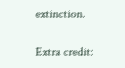extinction.

Extra credit: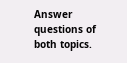Answer questions of both topics.